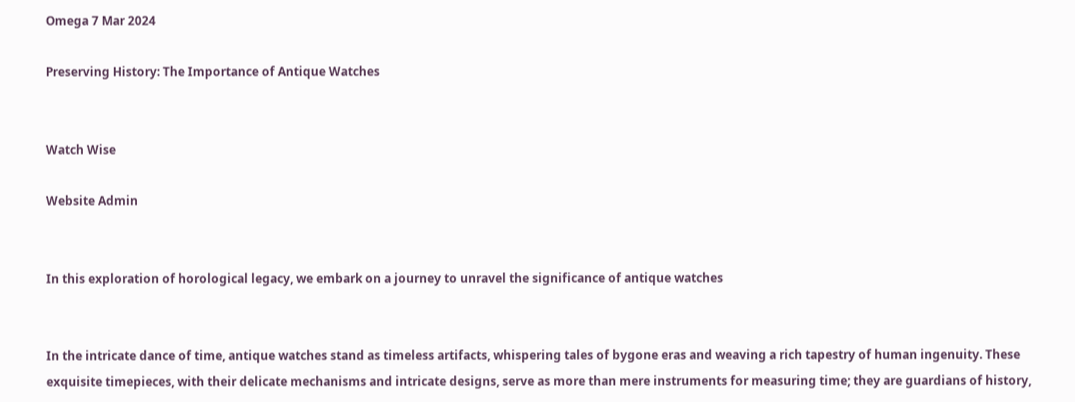Omega 7 Mar 2024

Preserving History: The Importance of Antique Watches


Watch Wise

Website Admin


In this exploration of horological legacy, we embark on a journey to unravel the significance of antique watches


In the intricate dance of time, antique watches stand as timeless artifacts, whispering tales of bygone eras and weaving a rich tapestry of human ingenuity. These exquisite timepieces, with their delicate mechanisms and intricate designs, serve as more than mere instruments for measuring time; they are guardians of history,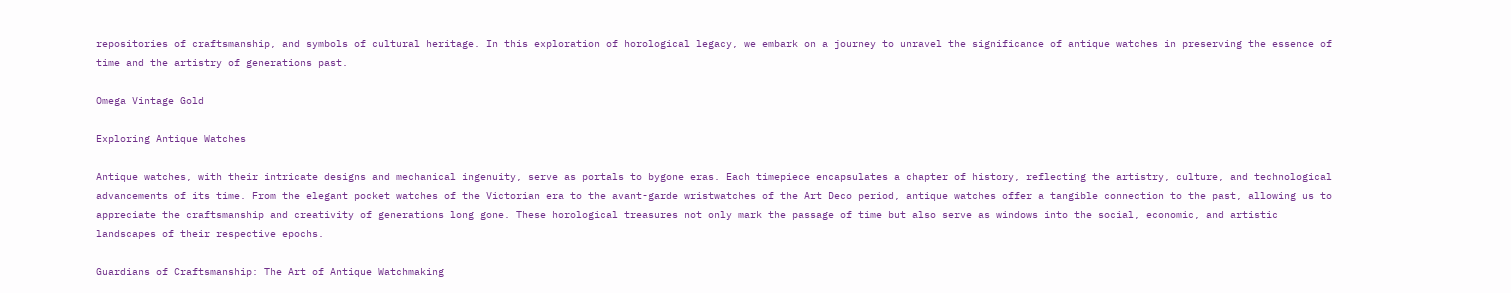repositories of craftsmanship, and symbols of cultural heritage. In this exploration of horological legacy, we embark on a journey to unravel the significance of antique watches in preserving the essence of time and the artistry of generations past.

Omega Vintage Gold

Exploring Antique Watches

Antique watches, with their intricate designs and mechanical ingenuity, serve as portals to bygone eras. Each timepiece encapsulates a chapter of history, reflecting the artistry, culture, and technological advancements of its time. From the elegant pocket watches of the Victorian era to the avant-garde wristwatches of the Art Deco period, antique watches offer a tangible connection to the past, allowing us to appreciate the craftsmanship and creativity of generations long gone. These horological treasures not only mark the passage of time but also serve as windows into the social, economic, and artistic landscapes of their respective epochs.

Guardians of Craftsmanship: The Art of Antique Watchmaking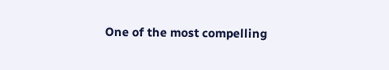One of the most compelling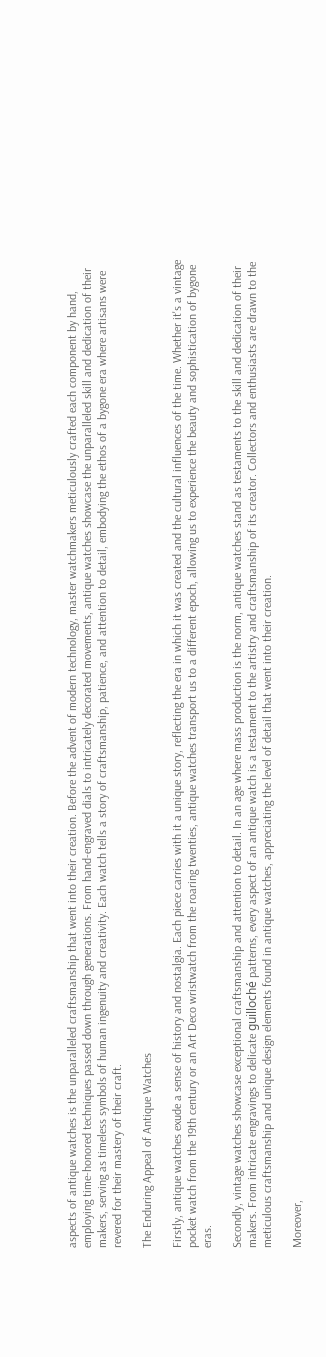aspects of antique watches is the unparalleled craftsmanship that went into their creation. Before the advent of modern technology, master watchmakers meticulously crafted each component by hand, employing time-honored techniques passed down through generations. From hand-engraved dials to intricately decorated movements, antique watches showcase the unparalleled skill and dedication of their makers, serving as timeless symbols of human ingenuity and creativity. Each watch tells a story of craftsmanship, patience, and attention to detail, embodying the ethos of a bygone era where artisans were revered for their mastery of their craft.

The Enduring Appeal of Antique Watches

Firstly, antique watches exude a sense of history and nostalgia. Each piece carries with it a unique story, reflecting the era in which it was created and the cultural influences of the time. Whether it's a vintage pocket watch from the 19th century or an Art Deco wristwatch from the roaring twenties, antique watches transport us to a different epoch, allowing us to experience the beauty and sophistication of bygone eras.

Secondly, vintage watches showcase exceptional craftsmanship and attention to detail. In an age where mass production is the norm, antique watches stand as testaments to the skill and dedication of their makers. From intricate engravings to delicate guilloché patterns, every aspect of an antique watch is a testament to the artistry and craftsmanship of its creator. Collectors and enthusiasts are drawn to the meticulous craftsmanship and unique design elements found in antique watches, appreciating the level of detail that went into their creation.

Moreover,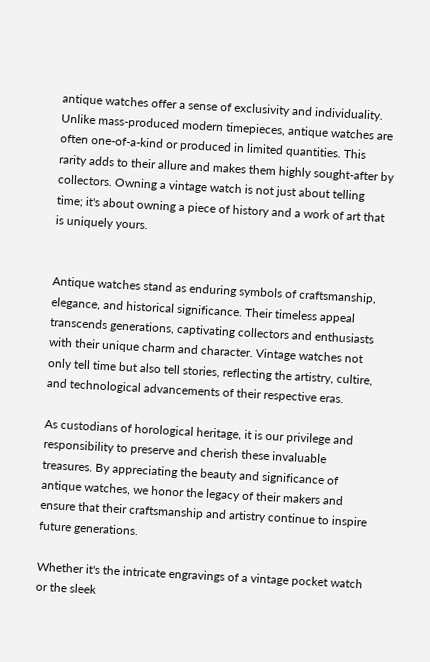antique watches offer a sense of exclusivity and individuality. Unlike mass-produced modern timepieces, antique watches are often one-of-a-kind or produced in limited quantities. This rarity adds to their allure and makes them highly sought-after by collectors. Owning a vintage watch is not just about telling time; it's about owning a piece of history and a work of art that is uniquely yours.


Antique watches stand as enduring symbols of craftsmanship, elegance, and historical significance. Their timeless appeal transcends generations, captivating collectors and enthusiasts with their unique charm and character. Vintage watches not only tell time but also tell stories, reflecting the artistry, cultire, and technological advancements of their respective eras.

As custodians of horological heritage, it is our privilege and responsibility to preserve and cherish these invaluable treasures. By appreciating the beauty and significance of antique watches, we honor the legacy of their makers and ensure that their craftsmanship and artistry continue to inspire future generations.

Whether it's the intricate engravings of a vintage pocket watch or the sleek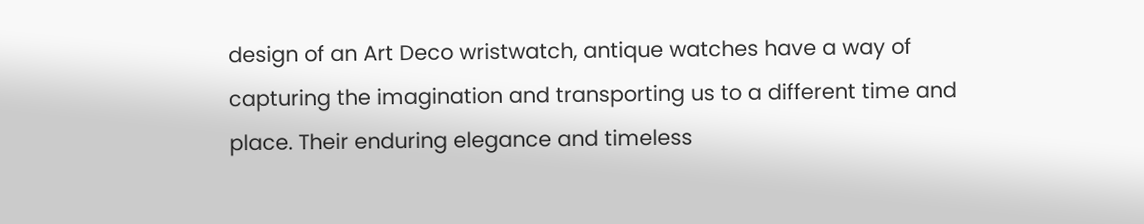design of an Art Deco wristwatch, antique watches have a way of capturing the imagination and transporting us to a different time and place. Their enduring elegance and timeless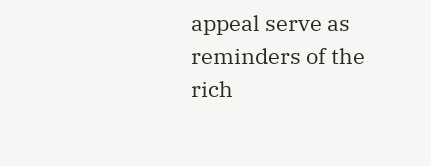appeal serve as reminders of the rich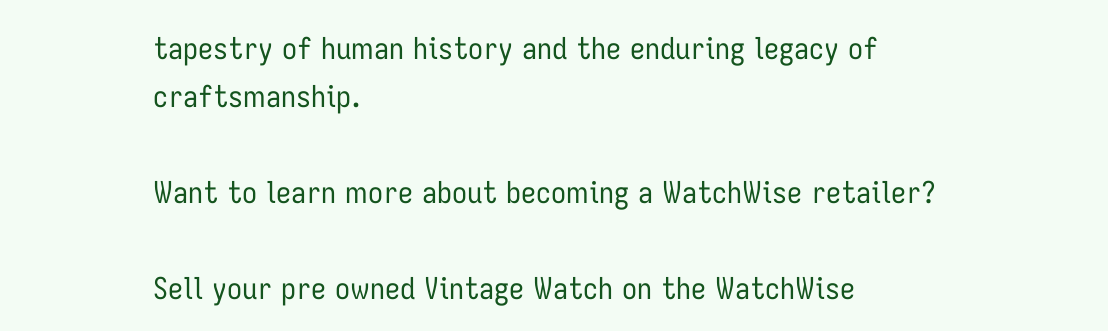tapestry of human history and the enduring legacy of craftsmanship.

Want to learn more about becoming a WatchWise retailer?

Sell your pre owned Vintage Watch on the WatchWise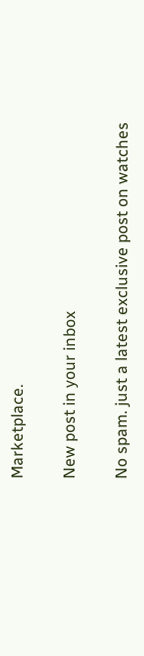Marketplace.

New post in your inbox

No spam. just a latest exclusive post on watches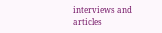interviews and articles